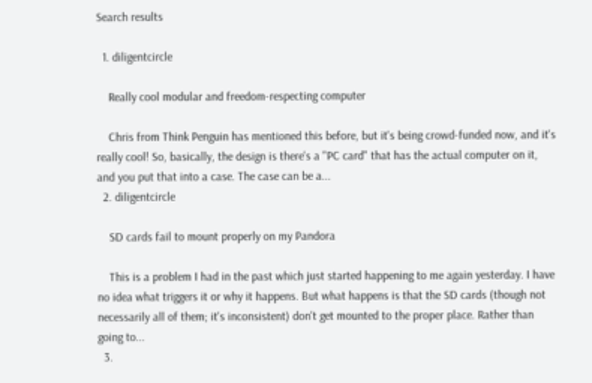Search results

  1. diligentcircle

    Really cool modular and freedom-respecting computer

    Chris from Think Penguin has mentioned this before, but it's being crowd-funded now, and it's really cool! So, basically, the design is there's a "PC card" that has the actual computer on it, and you put that into a case. The case can be a...
  2. diligentcircle

    SD cards fail to mount properly on my Pandora

    This is a problem I had in the past which just started happening to me again yesterday. I have no idea what triggers it or why it happens. But what happens is that the SD cards (though not necessarily all of them; it's inconsistent) don't get mounted to the proper place. Rather than going to...
  3.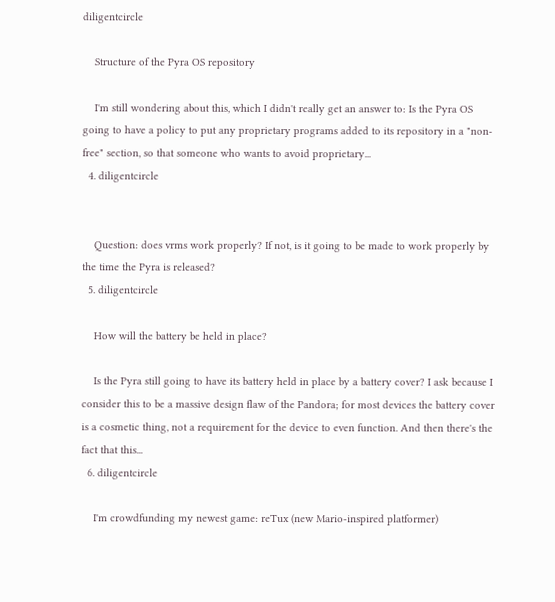diligentcircle

    Structure of the Pyra OS repository

    I'm still wondering about this, which I didn't really get an answer to: Is the Pyra OS going to have a policy to put any proprietary programs added to its repository in a "non-free" section, so that someone who wants to avoid proprietary...
  4. diligentcircle


    Question: does vrms work properly? If not, is it going to be made to work properly by the time the Pyra is released?
  5. diligentcircle

    How will the battery be held in place?

    Is the Pyra still going to have its battery held in place by a battery cover? I ask because I consider this to be a massive design flaw of the Pandora; for most devices the battery cover is a cosmetic thing, not a requirement for the device to even function. And then there's the fact that this...
  6. diligentcircle

    I'm crowdfunding my newest game: reTux (new Mario-inspired platformer)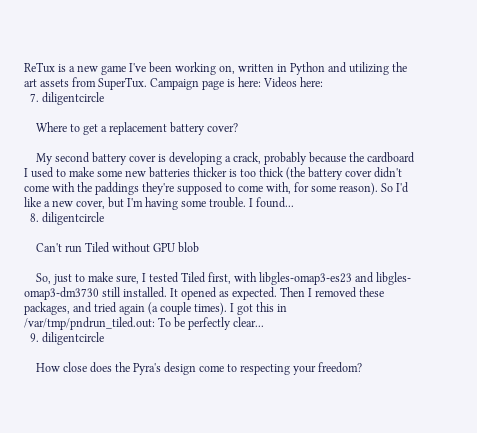ReTux is a new game I've been working on, written in Python and utilizing the art assets from SuperTux. Campaign page is here: Videos here:
  7. diligentcircle

    Where to get a replacement battery cover?

    My second battery cover is developing a crack, probably because the cardboard I used to make some new batteries thicker is too thick (the battery cover didn't come with the paddings they're supposed to come with, for some reason). So I'd like a new cover, but I'm having some trouble. I found...
  8. diligentcircle

    Can't run Tiled without GPU blob

    So, just to make sure, I tested Tiled first, with libgles-omap3-es23 and libgles-omap3-dm3730 still installed. It opened as expected. Then I removed these packages, and tried again (a couple times). I got this in /var/tmp/pndrun_tiled.out: To be perfectly clear...
  9. diligentcircle

    How close does the Pyra's design come to respecting your freedom?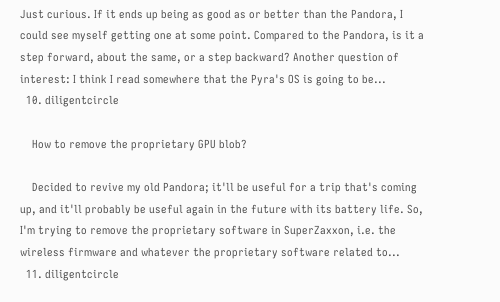Just curious. If it ends up being as good as or better than the Pandora, I could see myself getting one at some point. Compared to the Pandora, is it a step forward, about the same, or a step backward? Another question of interest: I think I read somewhere that the Pyra's OS is going to be...
  10. diligentcircle

    How to remove the proprietary GPU blob?

    Decided to revive my old Pandora; it'll be useful for a trip that's coming up, and it'll probably be useful again in the future with its battery life. So, I'm trying to remove the proprietary software in SuperZaxxon, i.e. the wireless firmware and whatever the proprietary software related to...
  11. diligentcircle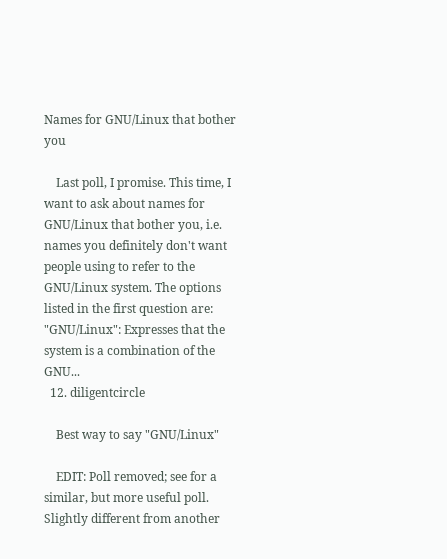Names for GNU/Linux that bother you

    Last poll, I promise. This time, I want to ask about names for GNU/Linux that bother you, i.e. names you definitely don't want people using to refer to the GNU/Linux system. The options listed in the first question are: "GNU/Linux": Expresses that the system is a combination of the GNU...
  12. diligentcircle

    Best way to say "GNU/Linux"

    EDIT: Poll removed; see for a similar, but more useful poll. Slightly different from another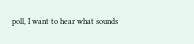poll, I want to hear what sounds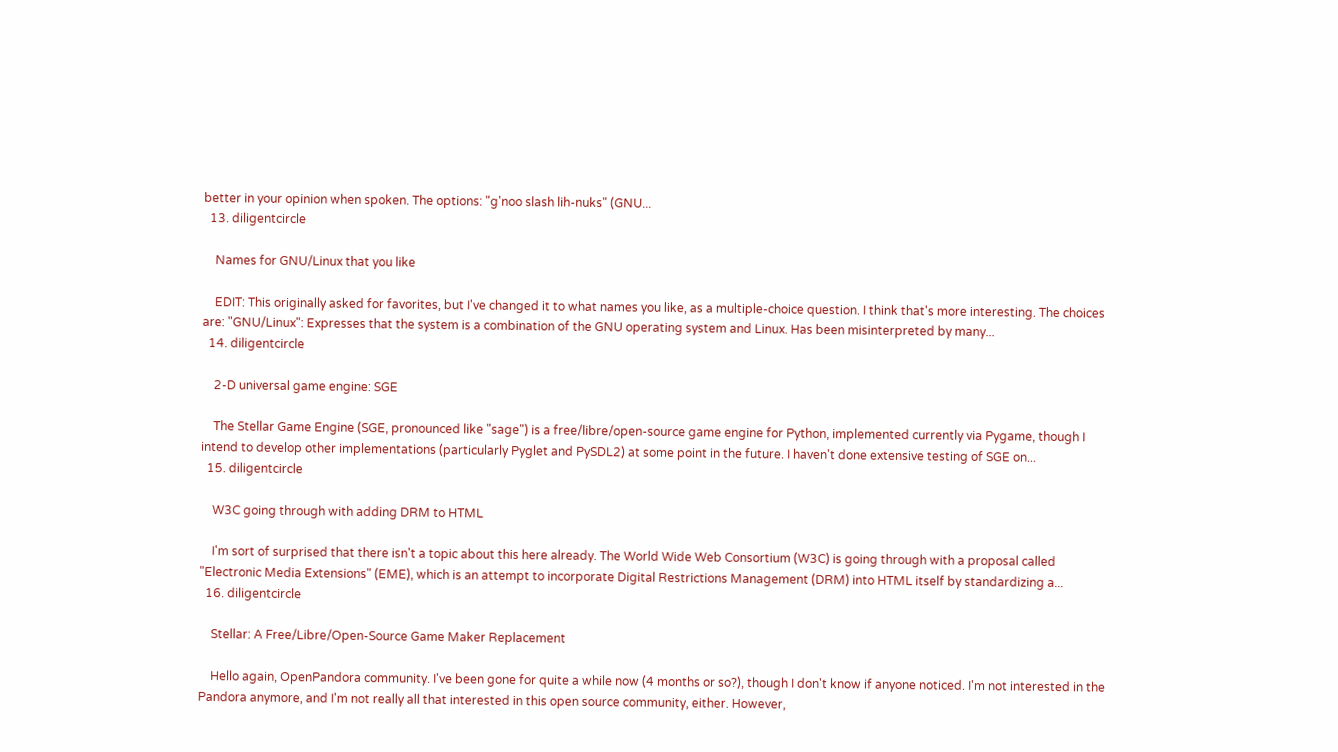better in your opinion when spoken. The options: "g'noo slash lih-nuks" (GNU...
  13. diligentcircle

    Names for GNU/Linux that you like

    EDIT: This originally asked for favorites, but I've changed it to what names you like, as a multiple-choice question. I think that's more interesting. The choices are: "GNU/Linux": Expresses that the system is a combination of the GNU operating system and Linux. Has been misinterpreted by many...
  14. diligentcircle

    2-D universal game engine: SGE

    The Stellar Game Engine (SGE, pronounced like "sage") is a free/libre/open-source game engine for Python, implemented currently via Pygame, though I intend to develop other implementations (particularly Pyglet and PySDL2) at some point in the future. I haven't done extensive testing of SGE on...
  15. diligentcircle

    W3C going through with adding DRM to HTML

    I'm sort of surprised that there isn't a topic about this here already. The World Wide Web Consortium (W3C) is going through with a proposal called "Electronic Media Extensions" (EME), which is an attempt to incorporate Digital Restrictions Management (DRM) into HTML itself by standardizing a...
  16. diligentcircle

    Stellar: A Free/Libre/Open-Source Game Maker Replacement

    Hello again, OpenPandora community. I've been gone for quite a while now (4 months or so?), though I don't know if anyone noticed. I'm not interested in the Pandora anymore, and I'm not really all that interested in this open source community, either. However,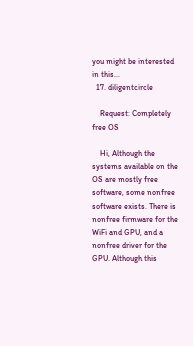you might be interested in this...
  17. diligentcircle

    Request: Completely free OS

    Hi, Although the systems available on the OS are mostly free software, some nonfree software exists. There is nonfree firmware for the WiFi and GPU, and a nonfree driver for the GPU. Although this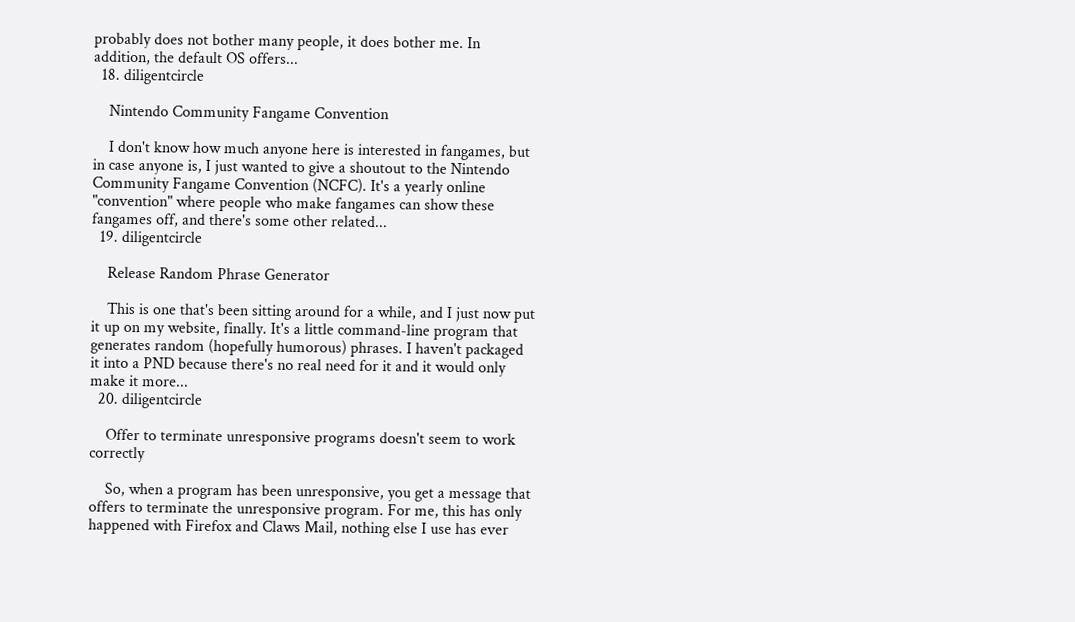probably does not bother many people, it does bother me. In addition, the default OS offers...
  18. diligentcircle

    Nintendo Community Fangame Convention

    I don't know how much anyone here is interested in fangames, but in case anyone is, I just wanted to give a shoutout to the Nintendo Community Fangame Convention (NCFC). It's a yearly online "convention" where people who make fangames can show these fangames off, and there's some other related...
  19. diligentcircle

    Release Random Phrase Generator

    This is one that's been sitting around for a while, and I just now put it up on my website, finally. It's a little command-line program that generates random (hopefully humorous) phrases. I haven't packaged it into a PND because there's no real need for it and it would only make it more...
  20. diligentcircle

    Offer to terminate unresponsive programs doesn't seem to work correctly

    So, when a program has been unresponsive, you get a message that offers to terminate the unresponsive program. For me, this has only happened with Firefox and Claws Mail, nothing else I use has ever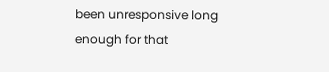been unresponsive long enough for that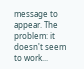message to appear. The problem: it doesn't seem to work...